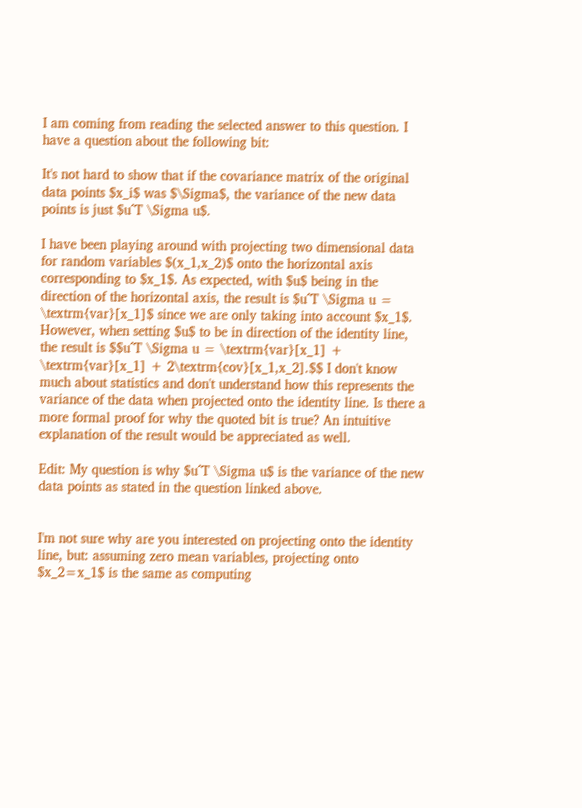I am coming from reading the selected answer to this question. I have a question about the following bit:

It's not hard to show that if the covariance matrix of the original data points $x_i$ was $\Sigma$, the variance of the new data points is just $u^T \Sigma u$.

I have been playing around with projecting two dimensional data for random variables $(x_1,x_2)$ onto the horizontal axis corresponding to $x_1$. As expected, with $u$ being in the direction of the horizontal axis, the result is $u^T \Sigma u = \textrm{var}[x_1]$ since we are only taking into account $x_1$. However, when setting $u$ to be in direction of the identity line, the result is $$u^T \Sigma u = \textrm{var}[x_1] + \textrm{var}[x_1] + 2\textrm{cov}[x_1,x_2].$$ I don't know much about statistics and don't understand how this represents the variance of the data when projected onto the identity line. Is there a more formal proof for why the quoted bit is true? An intuitive explanation of the result would be appreciated as well.

Edit: My question is why $u^T \Sigma u$ is the variance of the new data points as stated in the question linked above.


I'm not sure why are you interested on projecting onto the identity line, but: assuming zero mean variables, projecting onto $x_2=x_1$ is the same as computing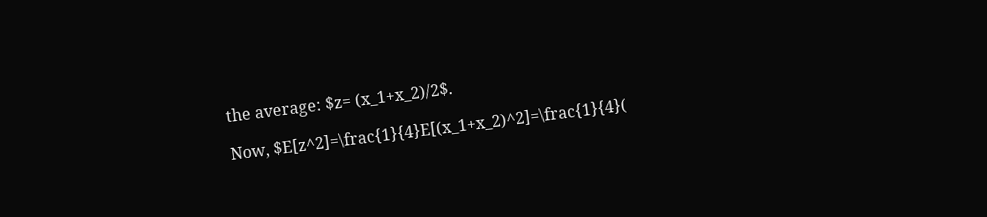the average: $z= (x_1+x_2)/2$.

Now, $E[z^2]=\frac{1}{4}E[(x_1+x_2)^2]=\frac{1}{4}(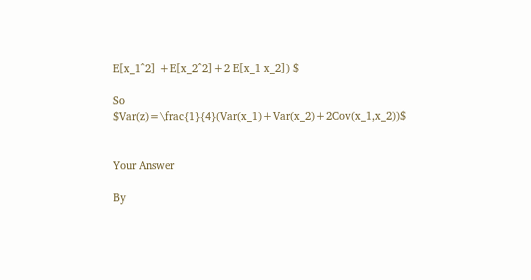E[x_1^2] +E[x_2^2]+2 E[x_1 x_2]) $

So $Var(z)=\frac{1}{4}(Var(x_1)+Var(x_2)+2Cov(x_1,x_2))$


Your Answer

By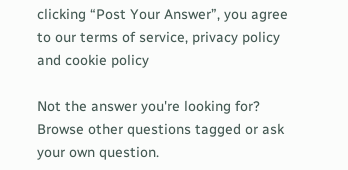clicking “Post Your Answer”, you agree to our terms of service, privacy policy and cookie policy

Not the answer you're looking for? Browse other questions tagged or ask your own question.